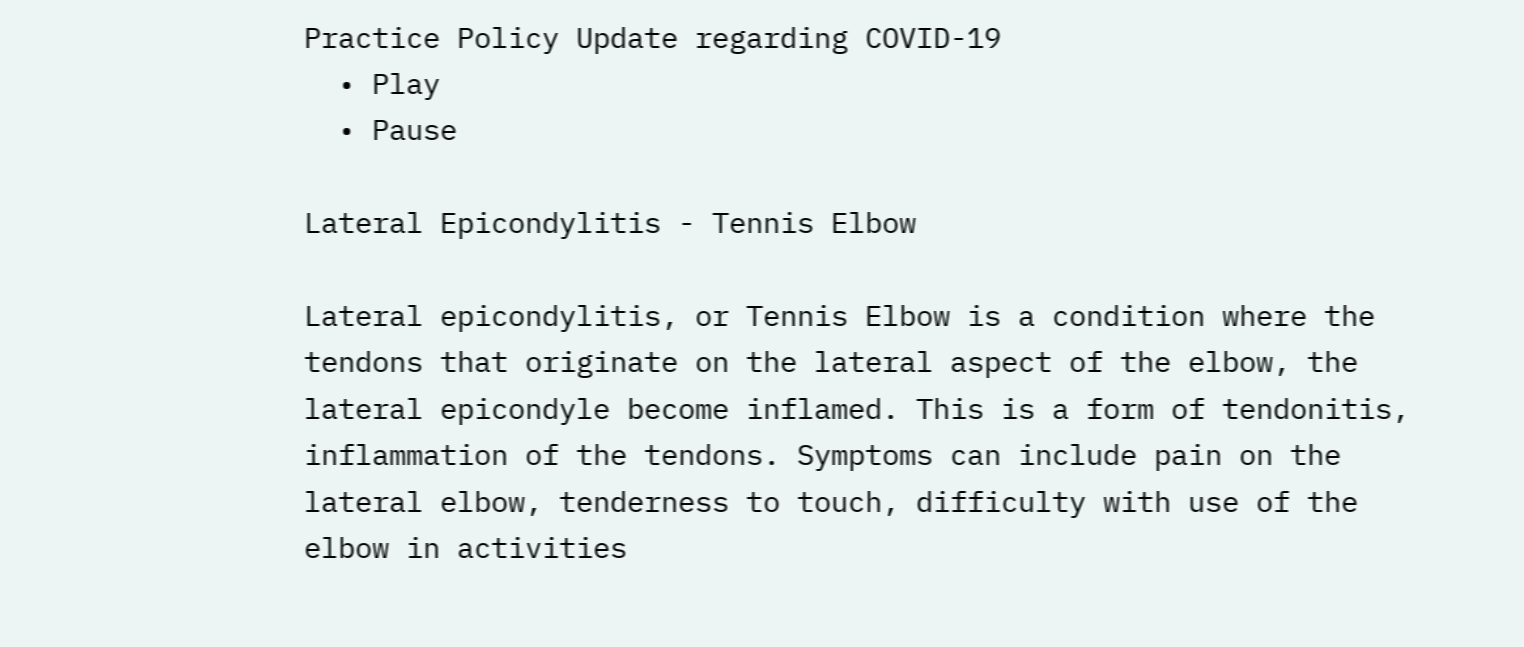Practice Policy Update regarding COVID-19
  • Play
  • Pause

Lateral Epicondylitis - Tennis Elbow

Lateral epicondylitis, or Tennis Elbow is a condition where the tendons that originate on the lateral aspect of the elbow, the lateral epicondyle become inflamed. This is a form of tendonitis, inflammation of the tendons. Symptoms can include pain on the lateral elbow, tenderness to touch, difficulty with use of the elbow in activities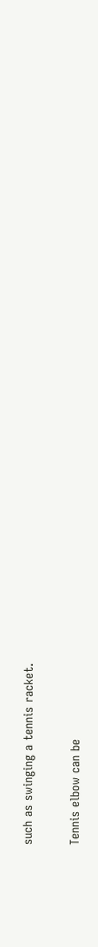such as swinging a tennis racket.

Tennis elbow can be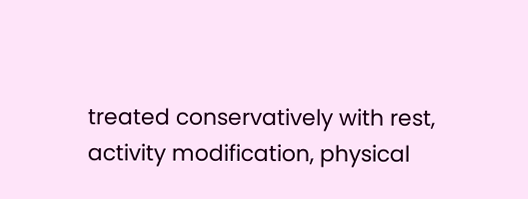treated conservatively with rest, activity modification, physical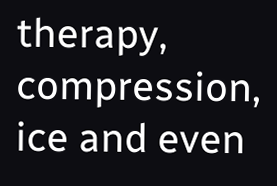therapy, compression, ice and even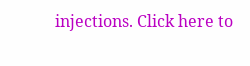injections. Click here to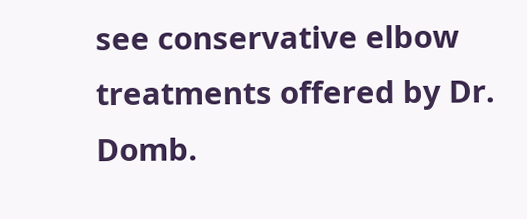see conservative elbow treatments offered by Dr. Domb.